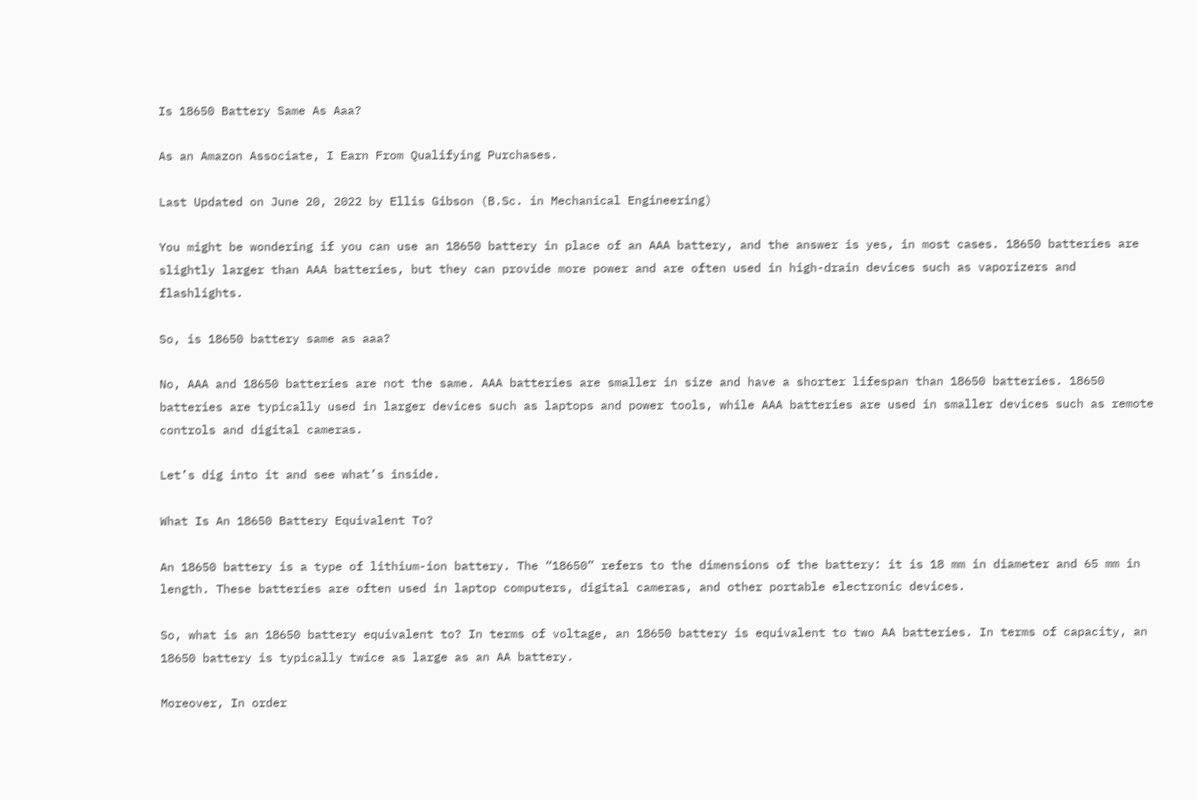Is 18650 Battery Same As Aaa?

As an Amazon Associate, I Earn From Qualifying Purchases.

Last Updated on June 20, 2022 by Ellis Gibson (B.Sc. in Mechanical Engineering)

You might be wondering if you can use an 18650 battery in place of an AAA battery, and the answer is yes, in most cases. 18650 batteries are slightly larger than AAA batteries, but they can provide more power and are often used in high-drain devices such as vaporizers and flashlights.

So, is 18650 battery same as aaa?

No, AAA and 18650 batteries are not the same. AAA batteries are smaller in size and have a shorter lifespan than 18650 batteries. 18650 batteries are typically used in larger devices such as laptops and power tools, while AAA batteries are used in smaller devices such as remote controls and digital cameras.

Let’s dig into it and see what’s inside.

What Is An 18650 Battery Equivalent To?

An 18650 battery is a type of lithium-ion battery. The “18650” refers to the dimensions of the battery: it is 18 mm in diameter and 65 mm in length. These batteries are often used in laptop computers, digital cameras, and other portable electronic devices.

So, what is an 18650 battery equivalent to? In terms of voltage, an 18650 battery is equivalent to two AA batteries. In terms of capacity, an 18650 battery is typically twice as large as an AA battery.

Moreover, In order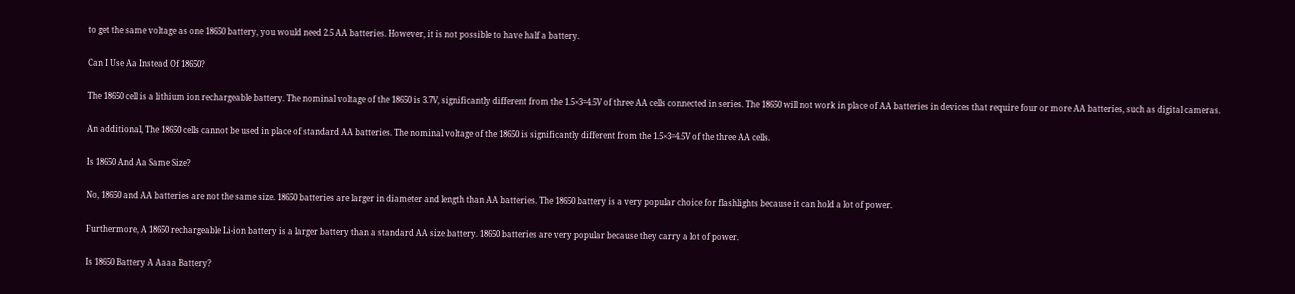to get the same voltage as one 18650 battery, you would need 2.5 AA batteries. However, it is not possible to have half a battery.

Can I Use Aa Instead Of 18650?

The 18650 cell is a lithium ion rechargeable battery. The nominal voltage of the 18650 is 3.7V, significantly different from the 1.5×3=4.5V of three AA cells connected in series. The 18650 will not work in place of AA batteries in devices that require four or more AA batteries, such as digital cameras.

An additional, The 18650 cells cannot be used in place of standard AA batteries. The nominal voltage of the 18650 is significantly different from the 1.5×3=4.5V of the three AA cells.

Is 18650 And Aa Same Size?

No, 18650 and AA batteries are not the same size. 18650 batteries are larger in diameter and length than AA batteries. The 18650 battery is a very popular choice for flashlights because it can hold a lot of power.

Furthermore, A 18650 rechargeable Li-ion battery is a larger battery than a standard AA size battery. 18650 batteries are very popular because they carry a lot of power.

Is 18650 Battery A Aaaa Battery?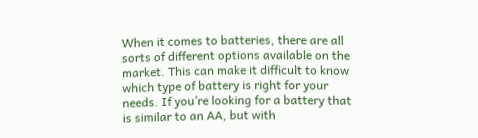When it comes to batteries, there are all sorts of different options available on the market. This can make it difficult to know which type of battery is right for your needs. If you’re looking for a battery that is similar to an AA, but with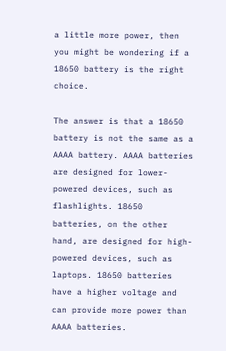a little more power, then you might be wondering if a 18650 battery is the right choice.

The answer is that a 18650 battery is not the same as a AAAA battery. AAAA batteries are designed for lower-powered devices, such as flashlights. 18650 batteries, on the other hand, are designed for high-powered devices, such as laptops. 18650 batteries have a higher voltage and can provide more power than AAAA batteries.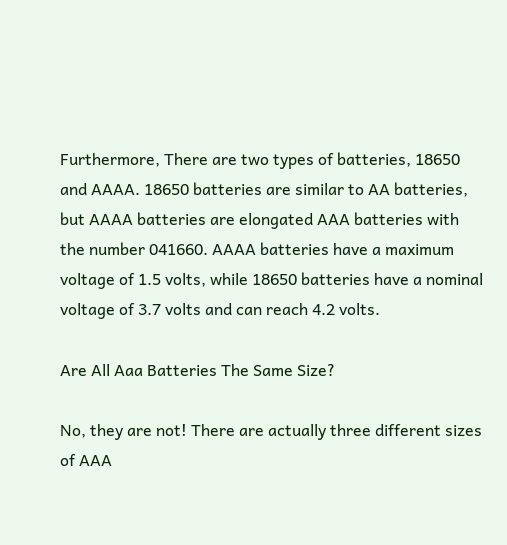Furthermore, There are two types of batteries, 18650 and AAAA. 18650 batteries are similar to AA batteries, but AAAA batteries are elongated AAA batteries with the number 041660. AAAA batteries have a maximum voltage of 1.5 volts, while 18650 batteries have a nominal voltage of 3.7 volts and can reach 4.2 volts.

Are All Aaa Batteries The Same Size?

No, they are not! There are actually three different sizes of AAA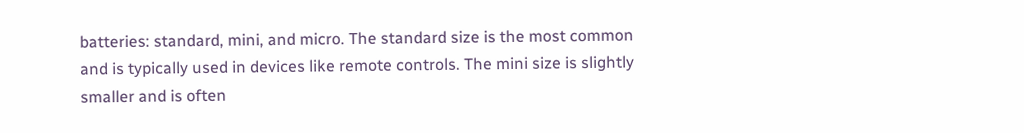batteries: standard, mini, and micro. The standard size is the most common and is typically used in devices like remote controls. The mini size is slightly smaller and is often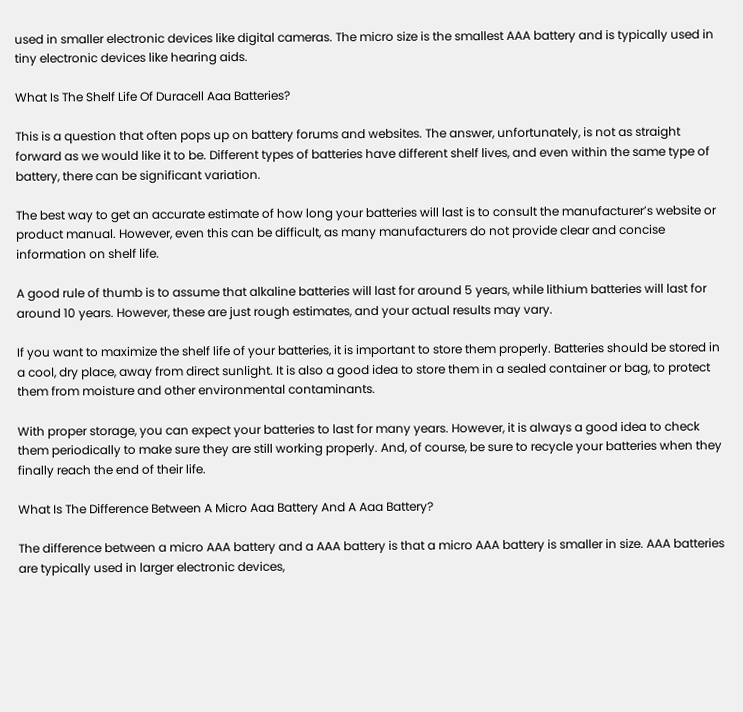used in smaller electronic devices like digital cameras. The micro size is the smallest AAA battery and is typically used in tiny electronic devices like hearing aids.

What Is The Shelf Life Of Duracell Aaa Batteries?

This is a question that often pops up on battery forums and websites. The answer, unfortunately, is not as straight forward as we would like it to be. Different types of batteries have different shelf lives, and even within the same type of battery, there can be significant variation.

The best way to get an accurate estimate of how long your batteries will last is to consult the manufacturer’s website or product manual. However, even this can be difficult, as many manufacturers do not provide clear and concise information on shelf life.

A good rule of thumb is to assume that alkaline batteries will last for around 5 years, while lithium batteries will last for around 10 years. However, these are just rough estimates, and your actual results may vary.

If you want to maximize the shelf life of your batteries, it is important to store them properly. Batteries should be stored in a cool, dry place, away from direct sunlight. It is also a good idea to store them in a sealed container or bag, to protect them from moisture and other environmental contaminants.

With proper storage, you can expect your batteries to last for many years. However, it is always a good idea to check them periodically to make sure they are still working properly. And, of course, be sure to recycle your batteries when they finally reach the end of their life.

What Is The Difference Between A Micro Aaa Battery And A Aaa Battery?

The difference between a micro AAA battery and a AAA battery is that a micro AAA battery is smaller in size. AAA batteries are typically used in larger electronic devices,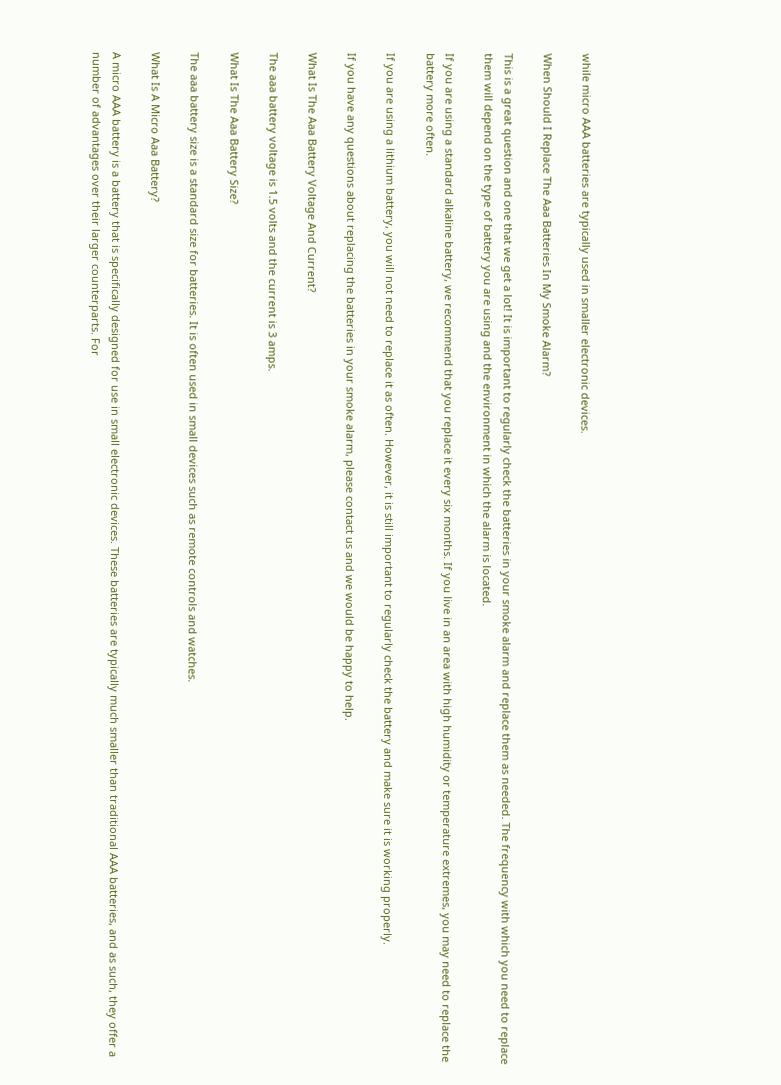while micro AAA batteries are typically used in smaller electronic devices.

When Should I Replace The Aaa Batteries In My Smoke Alarm?

This is a great question and one that we get a lot! It is important to regularly check the batteries in your smoke alarm and replace them as needed. The frequency with which you need to replace them will depend on the type of battery you are using and the environment in which the alarm is located.

If you are using a standard alkaline battery, we recommend that you replace it every six months. If you live in an area with high humidity or temperature extremes, you may need to replace the battery more often.

If you are using a lithium battery, you will not need to replace it as often. However, it is still important to regularly check the battery and make sure it is working properly.

If you have any questions about replacing the batteries in your smoke alarm, please contact us and we would be happy to help.

What Is The Aaa Battery Voltage And Current?

The aaa battery voltage is 1.5 volts and the current is 3 amps.

What Is The Aaa Battery Size?

The aaa battery size is a standard size for batteries. It is often used in small devices such as remote controls and watches.

What Is A Micro Aaa Battery?

A micro AAA battery is a battery that is specifically designed for use in small electronic devices. These batteries are typically much smaller than traditional AAA batteries, and as such, they offer a number of advantages over their larger counterparts. For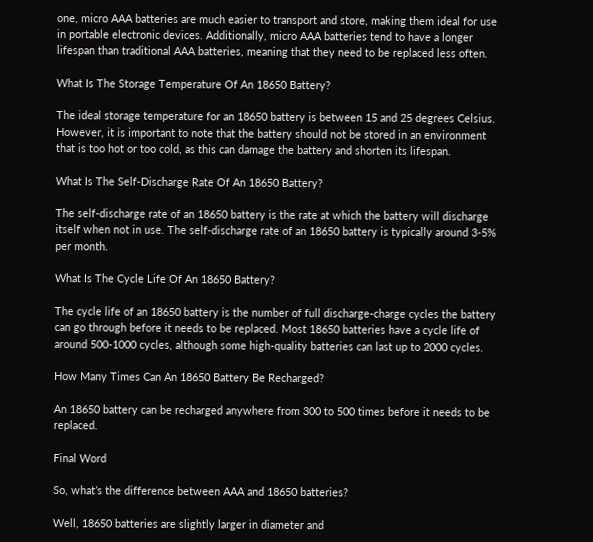one, micro AAA batteries are much easier to transport and store, making them ideal for use in portable electronic devices. Additionally, micro AAA batteries tend to have a longer lifespan than traditional AAA batteries, meaning that they need to be replaced less often.

What Is The Storage Temperature Of An 18650 Battery?

The ideal storage temperature for an 18650 battery is between 15 and 25 degrees Celsius. However, it is important to note that the battery should not be stored in an environment that is too hot or too cold, as this can damage the battery and shorten its lifespan.

What Is The Self-Discharge Rate Of An 18650 Battery?

The self-discharge rate of an 18650 battery is the rate at which the battery will discharge itself when not in use. The self-discharge rate of an 18650 battery is typically around 3-5% per month.

What Is The Cycle Life Of An 18650 Battery?

The cycle life of an 18650 battery is the number of full discharge-charge cycles the battery can go through before it needs to be replaced. Most 18650 batteries have a cycle life of around 500-1000 cycles, although some high-quality batteries can last up to 2000 cycles.

How Many Times Can An 18650 Battery Be Recharged?

An 18650 battery can be recharged anywhere from 300 to 500 times before it needs to be replaced.

Final Word

So, what’s the difference between AAA and 18650 batteries?

Well, 18650 batteries are slightly larger in diameter and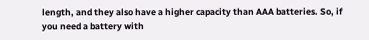length, and they also have a higher capacity than AAA batteries. So, if you need a battery with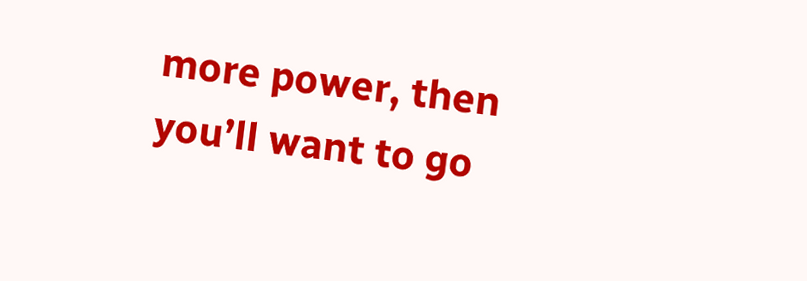more power, then you’ll want to go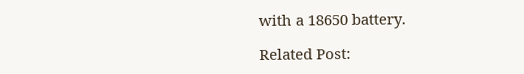with a 18650 battery.

Related Post: